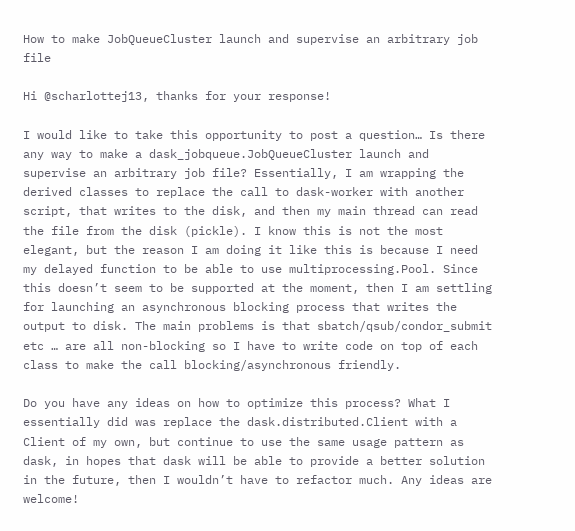How to make JobQueueCluster launch and supervise an arbitrary job file

Hi @scharlottej13, thanks for your response!

I would like to take this opportunity to post a question… Is there any way to make a dask_jobqueue.JobQueueCluster launch and supervise an arbitrary job file? Essentially, I am wrapping the derived classes to replace the call to dask-worker with another script, that writes to the disk, and then my main thread can read the file from the disk (pickle). I know this is not the most elegant, but the reason I am doing it like this is because I need my delayed function to be able to use multiprocessing.Pool. Since this doesn’t seem to be supported at the moment, then I am settling for launching an asynchronous blocking process that writes the output to disk. The main problems is that sbatch/qsub/condor_submit etc … are all non-blocking so I have to write code on top of each class to make the call blocking/asynchronous friendly.

Do you have any ideas on how to optimize this process? What I essentially did was replace the dask.distributed.Client with a Client of my own, but continue to use the same usage pattern as dask, in hopes that dask will be able to provide a better solution in the future, then I wouldn’t have to refactor much. Any ideas are welcome!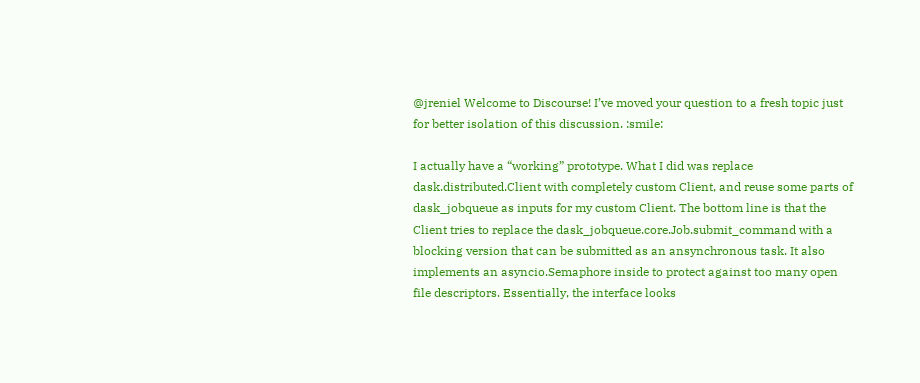@jreniel Welcome to Discourse! I’ve moved your question to a fresh topic just for better isolation of this discussion. :smile:

I actually have a “working” prototype. What I did was replace dask.distributed.Client with completely custom Client, and reuse some parts of dask_jobqueue as inputs for my custom Client. The bottom line is that the Client tries to replace the dask_jobqueue.core.Job.submit_command with a blocking version that can be submitted as an ansynchronous task. It also implements an asyncio.Semaphore inside to protect against too many open file descriptors. Essentially, the interface looks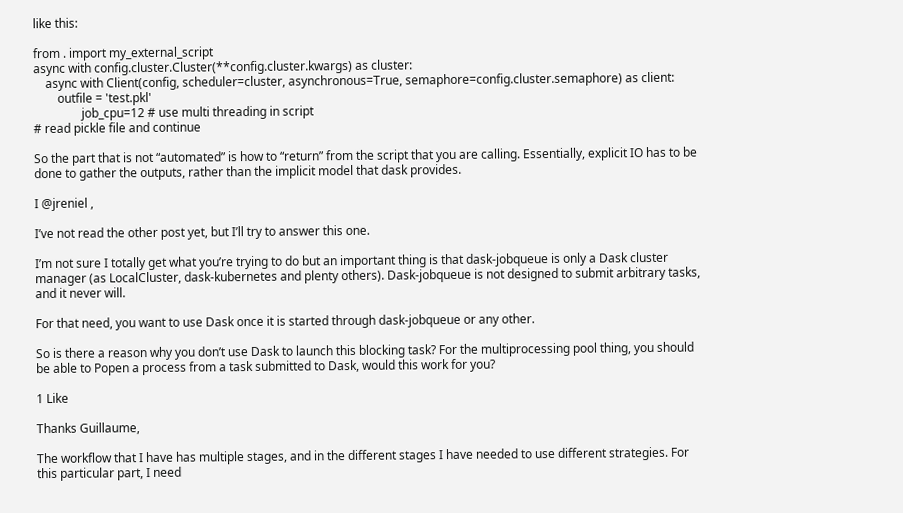like this:

from . import my_external_script
async with config.cluster.Cluster(**config.cluster.kwargs) as cluster:
    async with Client(config, scheduler=cluster, asynchronous=True, semaphore=config.cluster.semaphore) as client:
        outfile = 'test.pkl'
                job_cpu=12 # use multi threading in script
# read pickle file and continue

So the part that is not “automated” is how to “return” from the script that you are calling. Essentially, explicit IO has to be done to gather the outputs, rather than the implicit model that dask provides.

I @jreniel ,

I’ve not read the other post yet, but I’ll try to answer this one.

I’m not sure I totally get what you’re trying to do but an important thing is that dask-jobqueue is only a Dask cluster manager (as LocalCluster, dask-kubernetes and plenty others). Dask-jobqueue is not designed to submit arbitrary tasks, and it never will.

For that need, you want to use Dask once it is started through dask-jobqueue or any other.

So is there a reason why you don’t use Dask to launch this blocking task? For the multiprocessing pool thing, you should be able to Popen a process from a task submitted to Dask, would this work for you?

1 Like

Thanks Guillaume,

The workflow that I have has multiple stages, and in the different stages I have needed to use different strategies. For this particular part, I need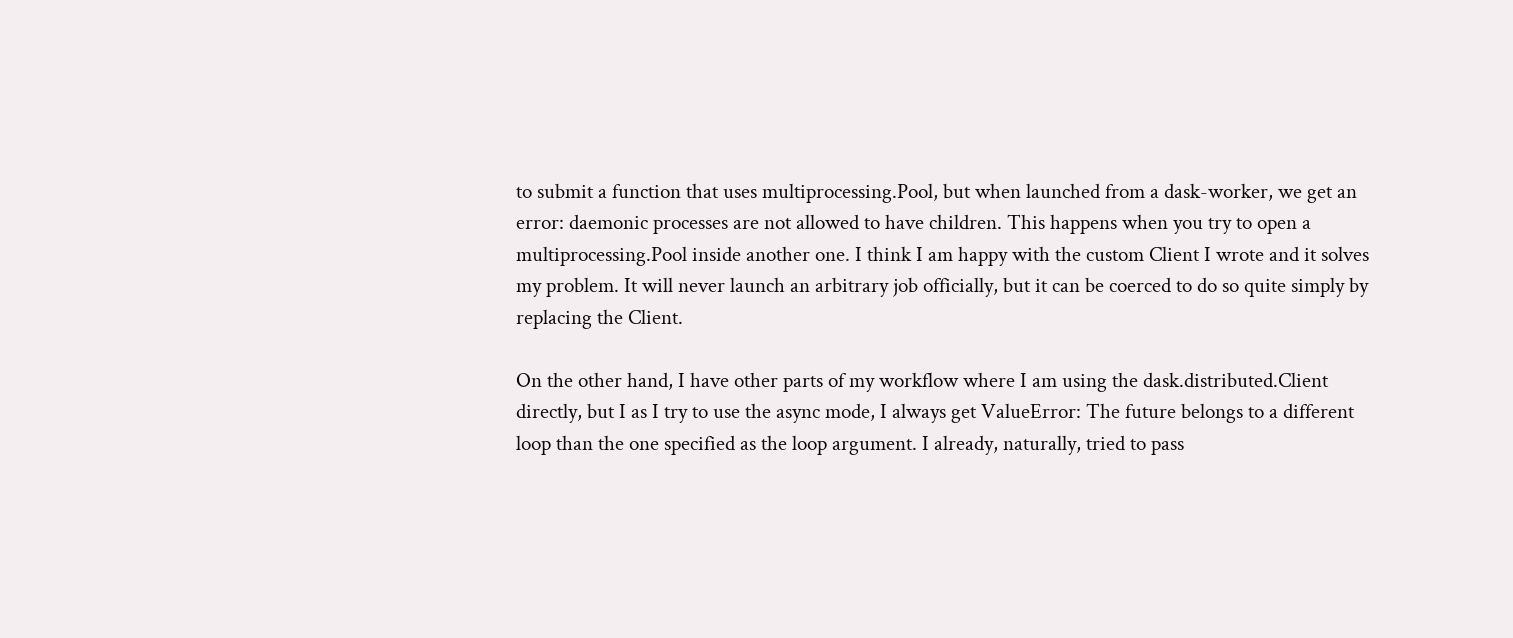to submit a function that uses multiprocessing.Pool, but when launched from a dask-worker, we get an error: daemonic processes are not allowed to have children. This happens when you try to open a multiprocessing.Pool inside another one. I think I am happy with the custom Client I wrote and it solves my problem. It will never launch an arbitrary job officially, but it can be coerced to do so quite simply by replacing the Client.

On the other hand, I have other parts of my workflow where I am using the dask.distributed.Client directly, but I as I try to use the async mode, I always get ValueError: The future belongs to a different loop than the one specified as the loop argument. I already, naturally, tried to pass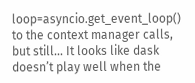loop=asyncio.get_event_loop() to the context manager calls, but still… It looks like dask doesn’t play well when the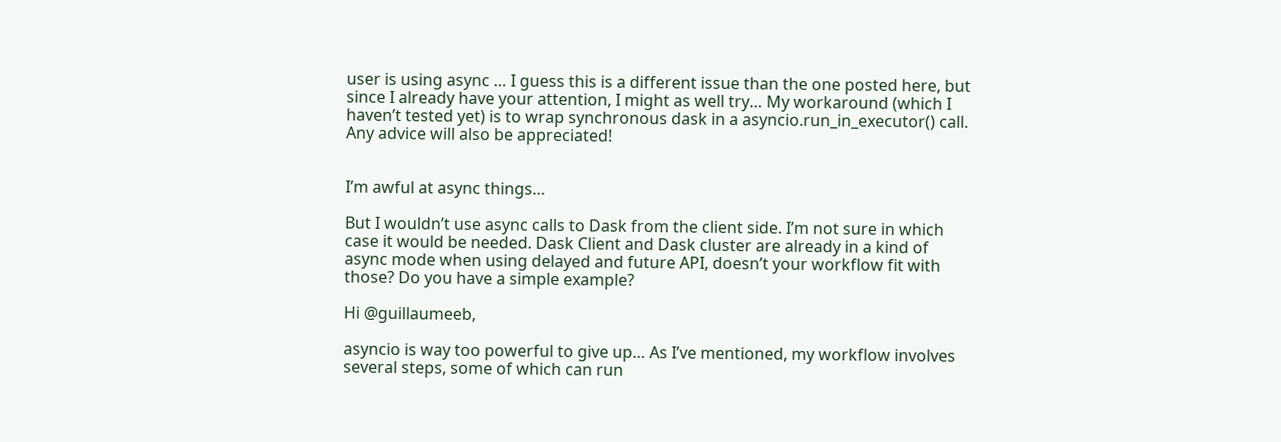user is using async … I guess this is a different issue than the one posted here, but since I already have your attention, I might as well try… My workaround (which I haven’t tested yet) is to wrap synchronous dask in a asyncio.run_in_executor() call. Any advice will also be appreciated!


I’m awful at async things…

But I wouldn’t use async calls to Dask from the client side. I’m not sure in which case it would be needed. Dask Client and Dask cluster are already in a kind of async mode when using delayed and future API, doesn’t your workflow fit with those? Do you have a simple example?

Hi @guillaumeeb,

asyncio is way too powerful to give up… As I’ve mentioned, my workflow involves several steps, some of which can run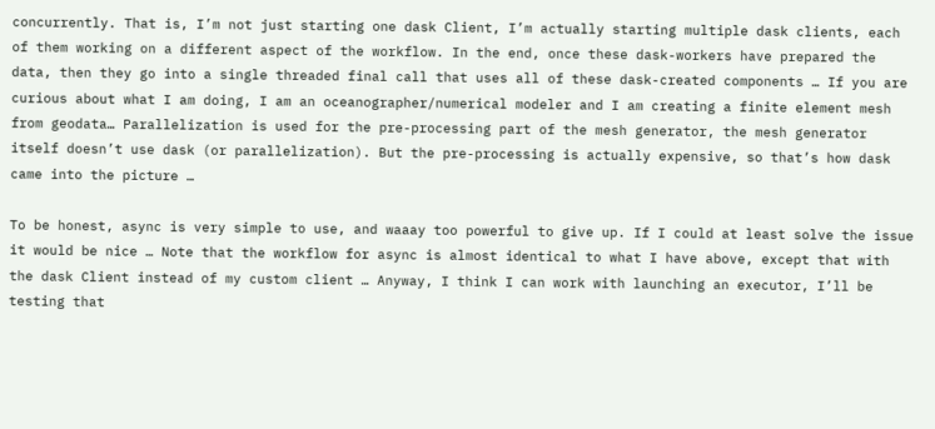concurrently. That is, I’m not just starting one dask Client, I’m actually starting multiple dask clients, each of them working on a different aspect of the workflow. In the end, once these dask-workers have prepared the data, then they go into a single threaded final call that uses all of these dask-created components … If you are curious about what I am doing, I am an oceanographer/numerical modeler and I am creating a finite element mesh from geodata… Parallelization is used for the pre-processing part of the mesh generator, the mesh generator itself doesn’t use dask (or parallelization). But the pre-processing is actually expensive, so that’s how dask came into the picture …

To be honest, async is very simple to use, and waaay too powerful to give up. If I could at least solve the issue it would be nice … Note that the workflow for async is almost identical to what I have above, except that with the dask Client instead of my custom client … Anyway, I think I can work with launching an executor, I’ll be testing that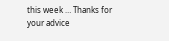this week … Thanks for your advice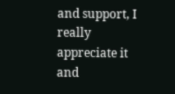and support, I really appreciate it and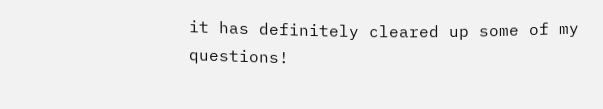it has definitely cleared up some of my questions!